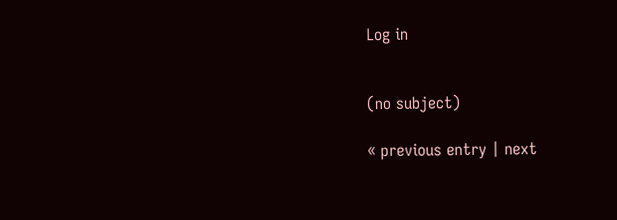Log in


(no subject)

« previous entry | next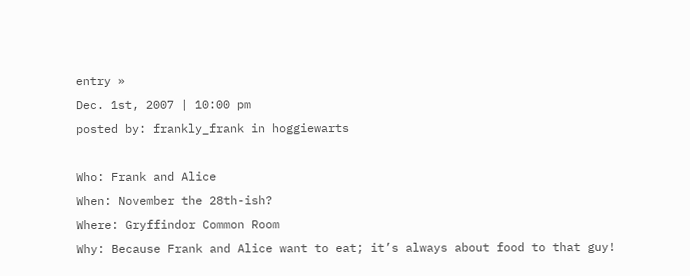entry »
Dec. 1st, 2007 | 10:00 pm
posted by: frankly_frank in hoggiewarts

Who: Frank and Alice
When: November the 28th-ish?
Where: Gryffindor Common Room
Why: Because Frank and Alice want to eat; it’s always about food to that guy!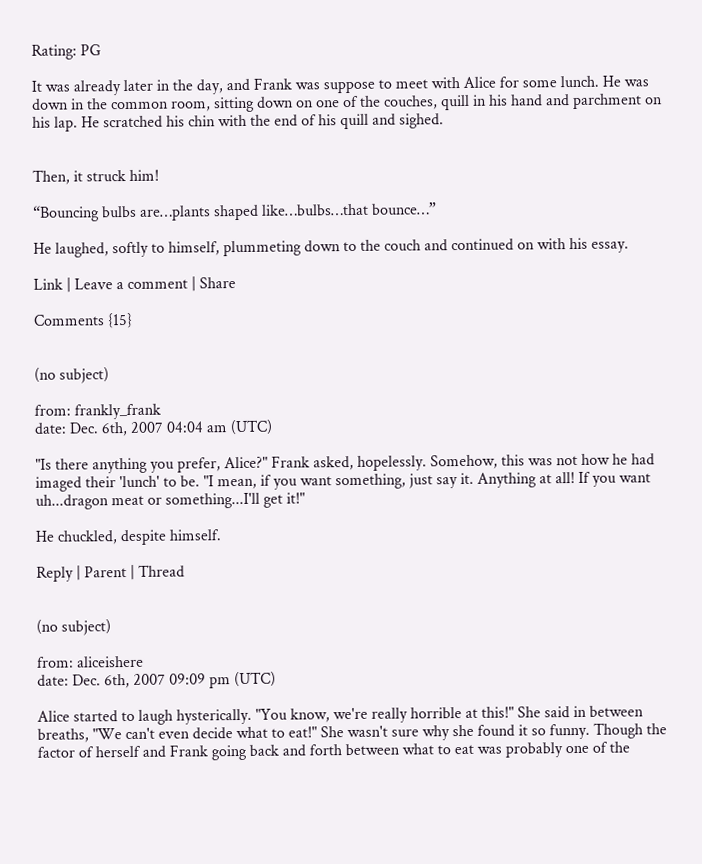Rating: PG

It was already later in the day, and Frank was suppose to meet with Alice for some lunch. He was down in the common room, sitting down on one of the couches, quill in his hand and parchment on his lap. He scratched his chin with the end of his quill and sighed.


Then, it struck him!

“Bouncing bulbs are…plants shaped like…bulbs…that bounce…”

He laughed, softly to himself, plummeting down to the couch and continued on with his essay.

Link | Leave a comment | Share

Comments {15}


(no subject)

from: frankly_frank
date: Dec. 6th, 2007 04:04 am (UTC)

"Is there anything you prefer, Alice?" Frank asked, hopelessly. Somehow, this was not how he had imaged their 'lunch' to be. "I mean, if you want something, just say it. Anything at all! If you want uh...dragon meat or something...I'll get it!"

He chuckled, despite himself.

Reply | Parent | Thread


(no subject)

from: aliceishere
date: Dec. 6th, 2007 09:09 pm (UTC)

Alice started to laugh hysterically. "You know, we're really horrible at this!" She said in between breaths, "We can't even decide what to eat!" She wasn't sure why she found it so funny. Though the factor of herself and Frank going back and forth between what to eat was probably one of the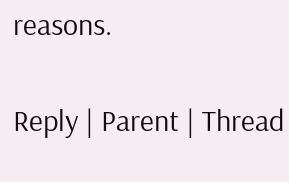reasons.

Reply | Parent | Thread